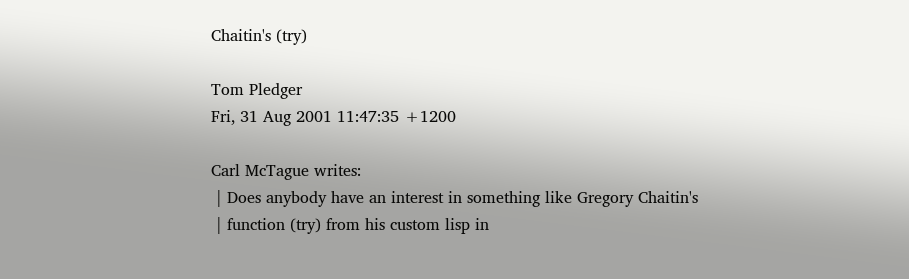Chaitin's (try)

Tom Pledger
Fri, 31 Aug 2001 11:47:35 +1200

Carl McTague writes:
 | Does anybody have an interest in something like Gregory Chaitin's
 | function (try) from his custom lisp in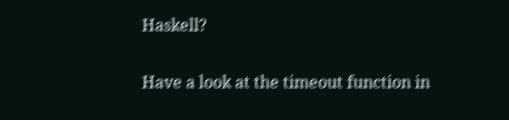Haskell?

Have a look at the timeout function in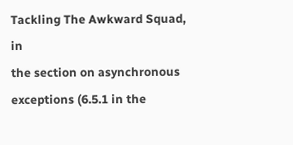Tackling The Awkward Squad, in
the section on asynchronous exceptions (6.5.1 in the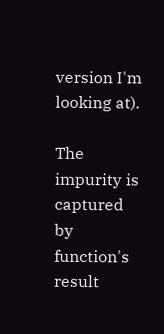version I'm
looking at).

The impurity is captured by function's result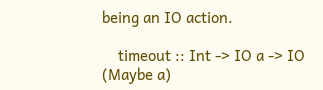being an IO action.

    timeout :: Int -> IO a -> IO (Maybe a)